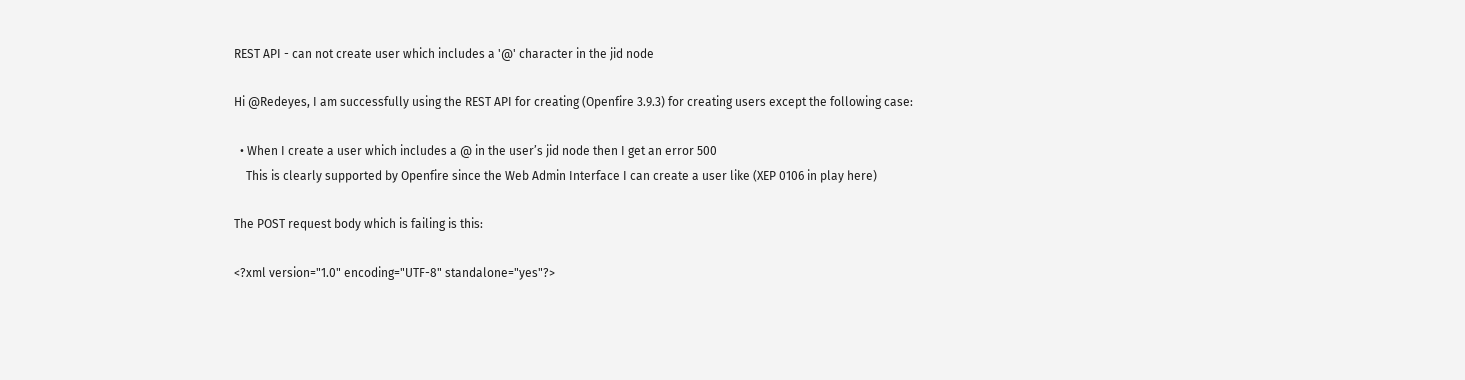REST API - can not create user which includes a '@' character in the jid node

Hi @Redeyes, I am successfully using the REST API for creating (Openfire 3.9.3) for creating users except the following case:

  • When I create a user which includes a @ in the user’s jid node then I get an error 500
    This is clearly supported by Openfire since the Web Admin Interface I can create a user like (XEP 0106 in play here)

The POST request body which is failing is this:

<?xml version="1.0" encoding="UTF-8" standalone="yes"?>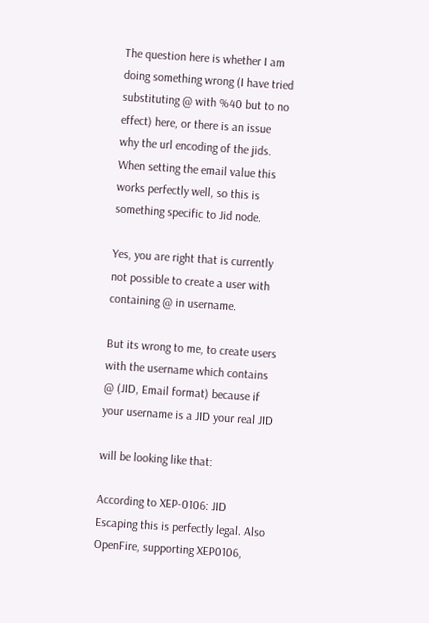The question here is whether I am doing something wrong (I have tried substituting @ with %40 but to no effect) here, or there is an issue why the url encoding of the jids. When setting the email value this works perfectly well, so this is something specific to Jid node.

Yes, you are right that is currently not possible to create a user with containing @ in username.

But its wrong to me, to create users with the username which contains @ (JID, Email format) because if your username is a JID your real JID

will be looking like that:

According to XEP-0106: JID Escaping this is perfectly legal. Also OpenFire, supporting XEP0106,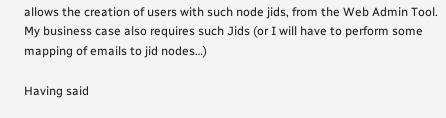allows the creation of users with such node jids, from the Web Admin Tool. My business case also requires such Jids (or I will have to perform some mapping of emails to jid nodes…)

Having said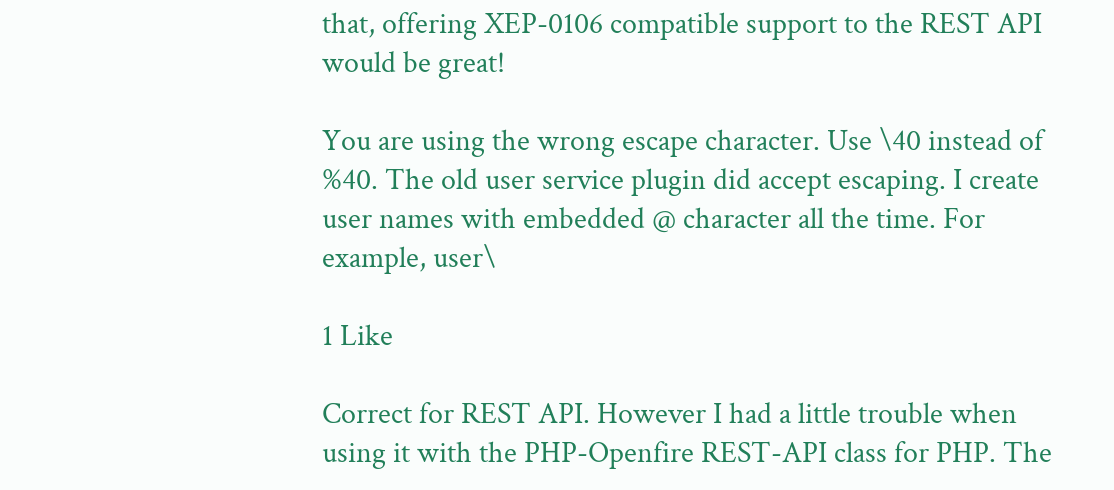that, offering XEP-0106 compatible support to the REST API would be great!

You are using the wrong escape character. Use \40 instead of %40. The old user service plugin did accept escaping. I create user names with embedded @ character all the time. For example, user\

1 Like

Correct for REST API. However I had a little trouble when using it with the PHP-Openfire REST-API class for PHP. The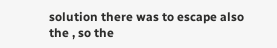solution there was to escape also the , so the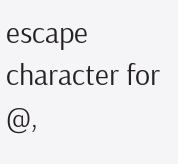escape character for @,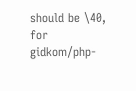should be \40, for gidkom/php-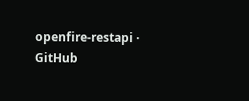openfire-restapi · GitHub